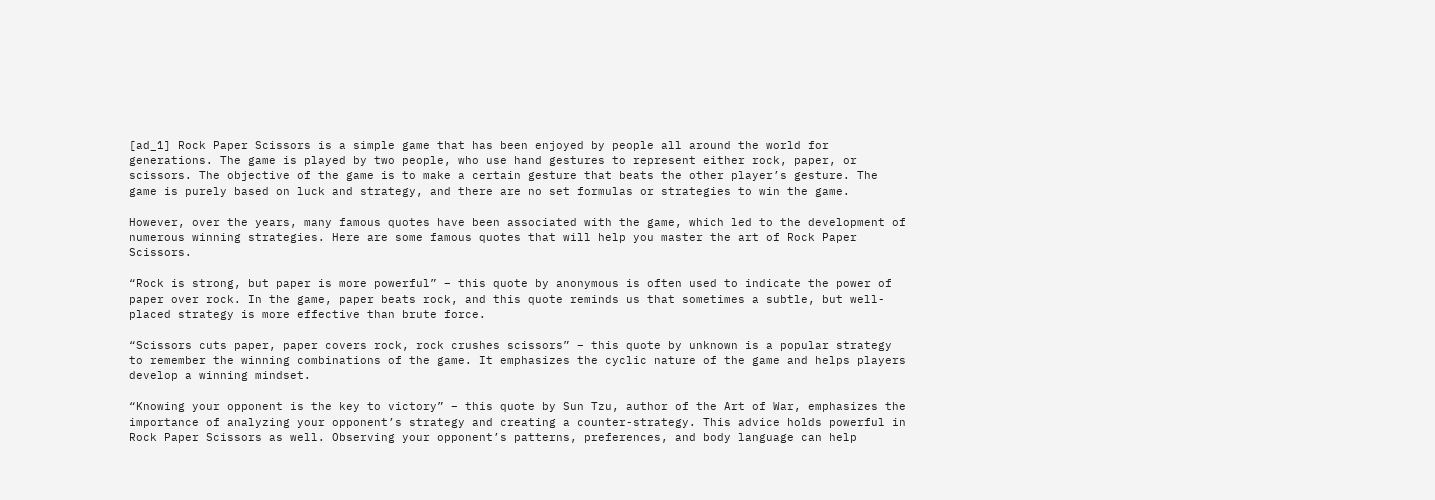[ad_1] Rock Paper Scissors is a simple game that has been enjoyed by people all around the world for generations. The game is played by two people, who use hand gestures to represent either rock, paper, or scissors. The objective of the game is to make a certain gesture that beats the other player’s gesture. The game is purely based on luck and strategy, and there are no set formulas or strategies to win the game.

However, over the years, many famous quotes have been associated with the game, which led to the development of numerous winning strategies. Here are some famous quotes that will help you master the art of Rock Paper Scissors.

“Rock is strong, but paper is more powerful” – this quote by anonymous is often used to indicate the power of paper over rock. In the game, paper beats rock, and this quote reminds us that sometimes a subtle, but well-placed strategy is more effective than brute force.

“Scissors cuts paper, paper covers rock, rock crushes scissors” – this quote by unknown is a popular strategy to remember the winning combinations of the game. It emphasizes the cyclic nature of the game and helps players develop a winning mindset.

“Knowing your opponent is the key to victory” – this quote by Sun Tzu, author of the Art of War, emphasizes the importance of analyzing your opponent’s strategy and creating a counter-strategy. This advice holds powerful in Rock Paper Scissors as well. Observing your opponent’s patterns, preferences, and body language can help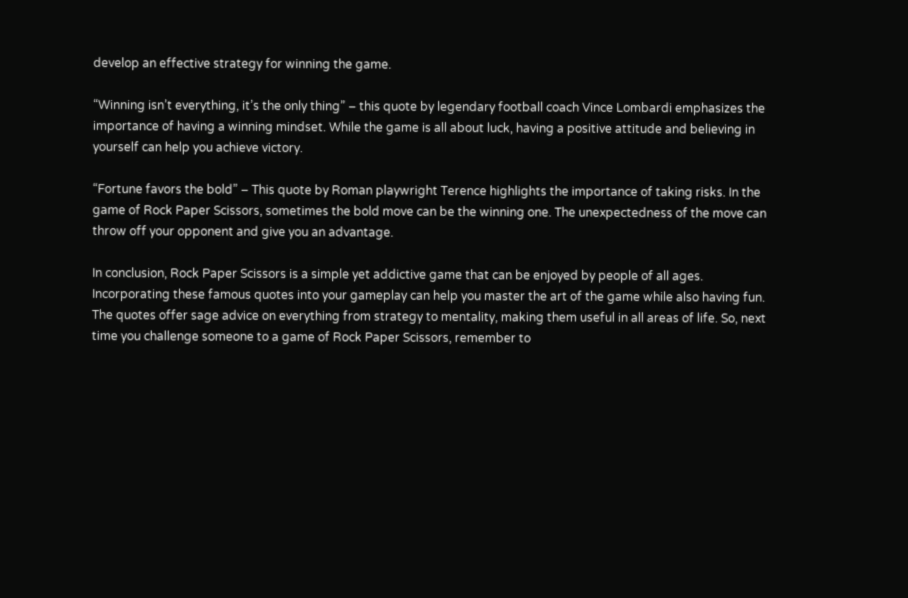develop an effective strategy for winning the game.

“Winning isn’t everything, it’s the only thing” – this quote by legendary football coach Vince Lombardi emphasizes the importance of having a winning mindset. While the game is all about luck, having a positive attitude and believing in yourself can help you achieve victory.

“Fortune favors the bold” – This quote by Roman playwright Terence highlights the importance of taking risks. In the game of Rock Paper Scissors, sometimes the bold move can be the winning one. The unexpectedness of the move can throw off your opponent and give you an advantage.

In conclusion, Rock Paper Scissors is a simple yet addictive game that can be enjoyed by people of all ages. Incorporating these famous quotes into your gameplay can help you master the art of the game while also having fun. The quotes offer sage advice on everything from strategy to mentality, making them useful in all areas of life. So, next time you challenge someone to a game of Rock Paper Scissors, remember to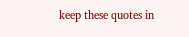keep these quotes in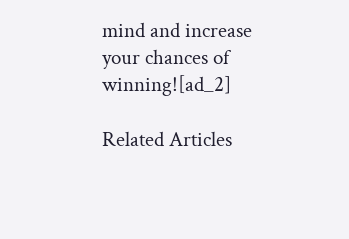mind and increase your chances of winning![ad_2]

Related Articles